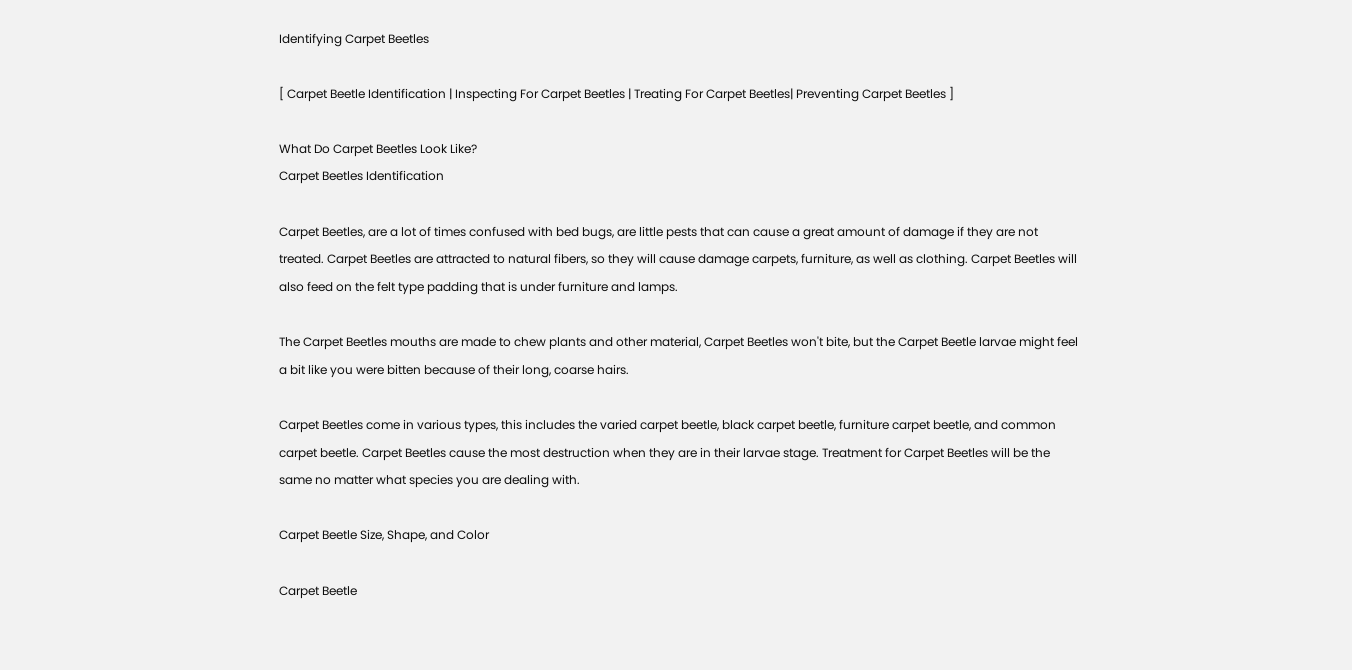Identifying Carpet Beetles

[ Carpet Beetle Identification | Inspecting For Carpet Beetles | Treating For Carpet Beetles| Preventing Carpet Beetles ]

What Do Carpet Beetles Look Like?
Carpet Beetles Identification

Carpet Beetles, are a lot of times confused with bed bugs, are little pests that can cause a great amount of damage if they are not treated. Carpet Beetles are attracted to natural fibers, so they will cause damage carpets, furniture, as well as clothing. Carpet Beetles will also feed on the felt type padding that is under furniture and lamps.

The Carpet Beetles mouths are made to chew plants and other material, Carpet Beetles won't bite, but the Carpet Beetle larvae might feel a bit like you were bitten because of their long, coarse hairs.

Carpet Beetles come in various types, this includes the varied carpet beetle, black carpet beetle, furniture carpet beetle, and common carpet beetle. Carpet Beetles cause the most destruction when they are in their larvae stage. Treatment for Carpet Beetles will be the same no matter what species you are dealing with.

Carpet Beetle Size, Shape, and Color

Carpet Beetle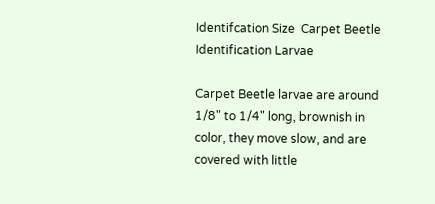Identifcation Size  Carpet Beetle Identification Larvae

Carpet Beetle larvae are around 1/8" to 1/4" long, brownish in color, they move slow, and are covered with little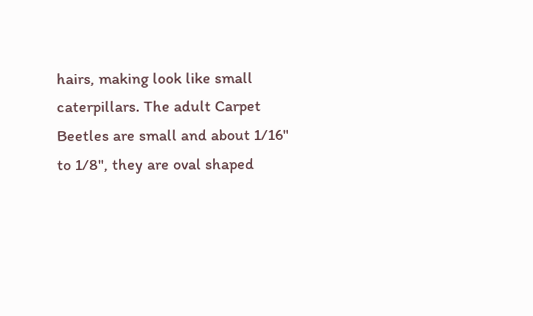hairs, making look like small caterpillars. The adult Carpet Beetles are small and about 1/16" to 1/8", they are oval shaped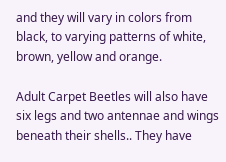and they will vary in colors from black, to varying patterns of white, brown, yellow and orange.

Adult Carpet Beetles will also have six legs and two antennae and wings beneath their shells.. They have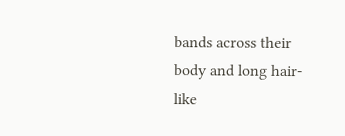bands across their body and long hair-like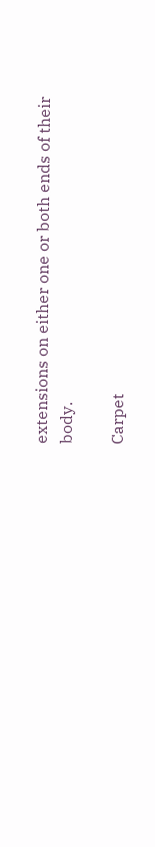extensions on either one or both ends of their body.

Carpet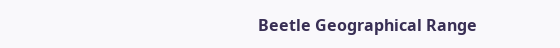Beetle Geographical Range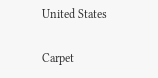United States

Carpet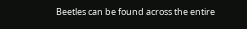Beetles can be found across the entire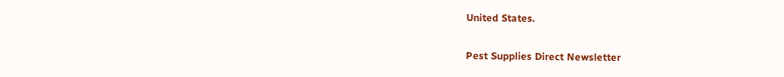United States.

Pest Supplies Direct Newsletter